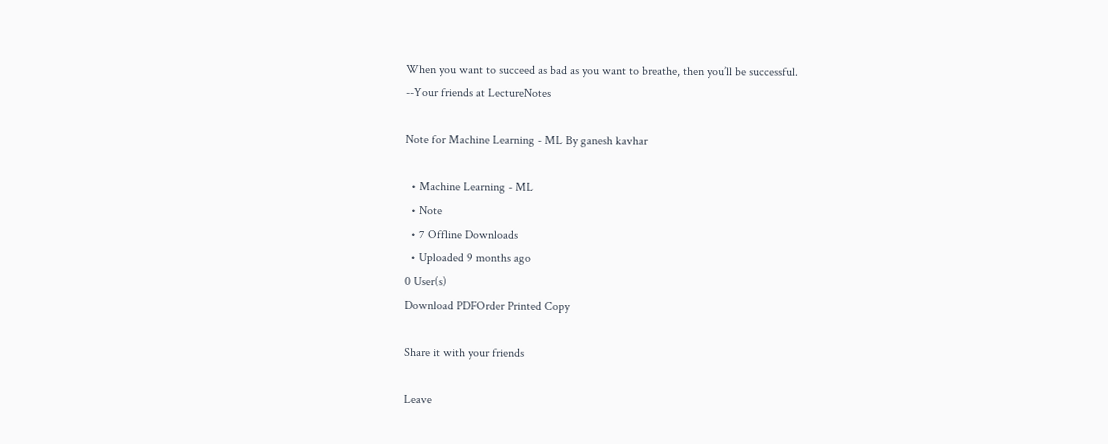When you want to succeed as bad as you want to breathe, then you’ll be successful.
--Your friends at LectureNotes

Note for Machine Learning - ML By ganesh kavhar

  • Machine Learning - ML
  • Note
  • 7 Offline Downloads
  • Uploaded 9 months ago
0 User(s)
Download PDFOrder Printed Copy

Share it with your friends

Leave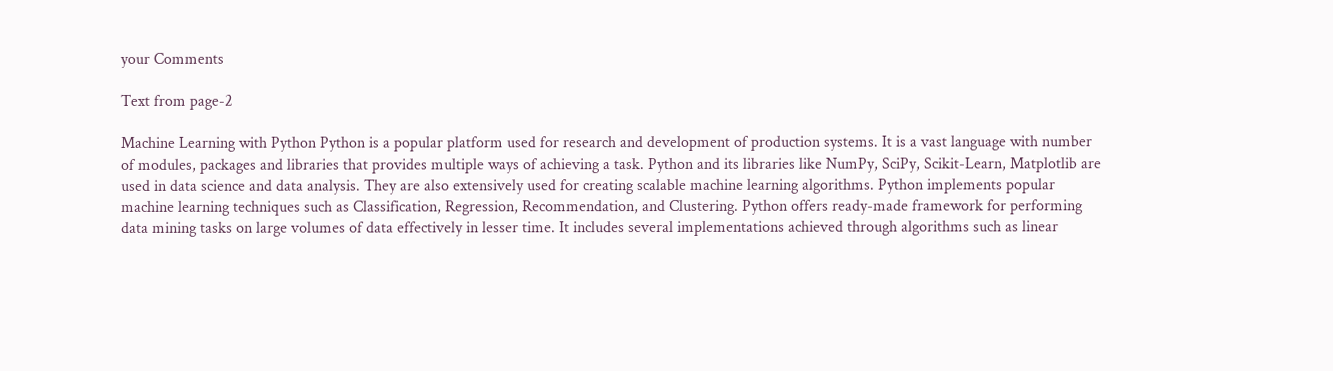your Comments

Text from page-2

Machine Learning with Python Python is a popular platform used for research and development of production systems. It is a vast language with number of modules, packages and libraries that provides multiple ways of achieving a task. Python and its libraries like NumPy, SciPy, Scikit-Learn, Matplotlib are used in data science and data analysis. They are also extensively used for creating scalable machine learning algorithms. Python implements popular machine learning techniques such as Classification, Regression, Recommendation, and Clustering. Python offers ready-made framework for performing data mining tasks on large volumes of data effectively in lesser time. It includes several implementations achieved through algorithms such as linear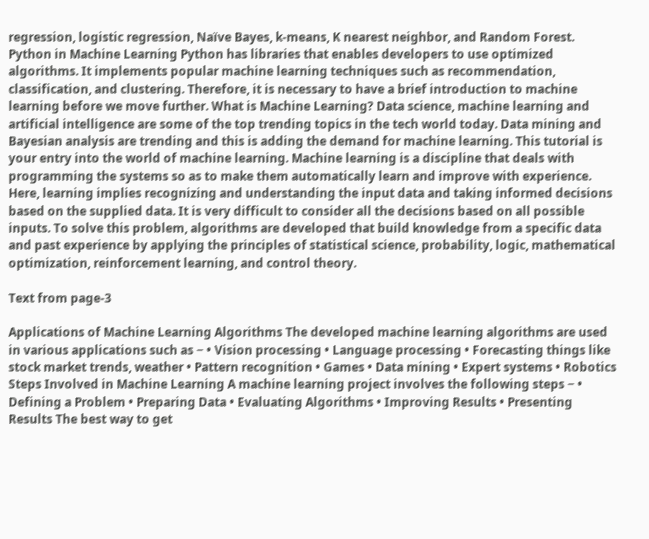regression, logistic regression, Naïve Bayes, k-means, K nearest neighbor, and Random Forest. Python in Machine Learning Python has libraries that enables developers to use optimized algorithms. It implements popular machine learning techniques such as recommendation, classification, and clustering. Therefore, it is necessary to have a brief introduction to machine learning before we move further. What is Machine Learning? Data science, machine learning and artificial intelligence are some of the top trending topics in the tech world today. Data mining and Bayesian analysis are trending and this is adding the demand for machine learning. This tutorial is your entry into the world of machine learning. Machine learning is a discipline that deals with programming the systems so as to make them automatically learn and improve with experience. Here, learning implies recognizing and understanding the input data and taking informed decisions based on the supplied data. It is very difficult to consider all the decisions based on all possible inputs. To solve this problem, algorithms are developed that build knowledge from a specific data and past experience by applying the principles of statistical science, probability, logic, mathematical optimization, reinforcement learning, and control theory.

Text from page-3

Applications of Machine Learning Algorithms The developed machine learning algorithms are used in various applications such as − • Vision processing • Language processing • Forecasting things like stock market trends, weather • Pattern recognition • Games • Data mining • Expert systems • Robotics Steps Involved in Machine Learning A machine learning project involves the following steps − • Defining a Problem • Preparing Data • Evaluating Algorithms • Improving Results • Presenting Results The best way to get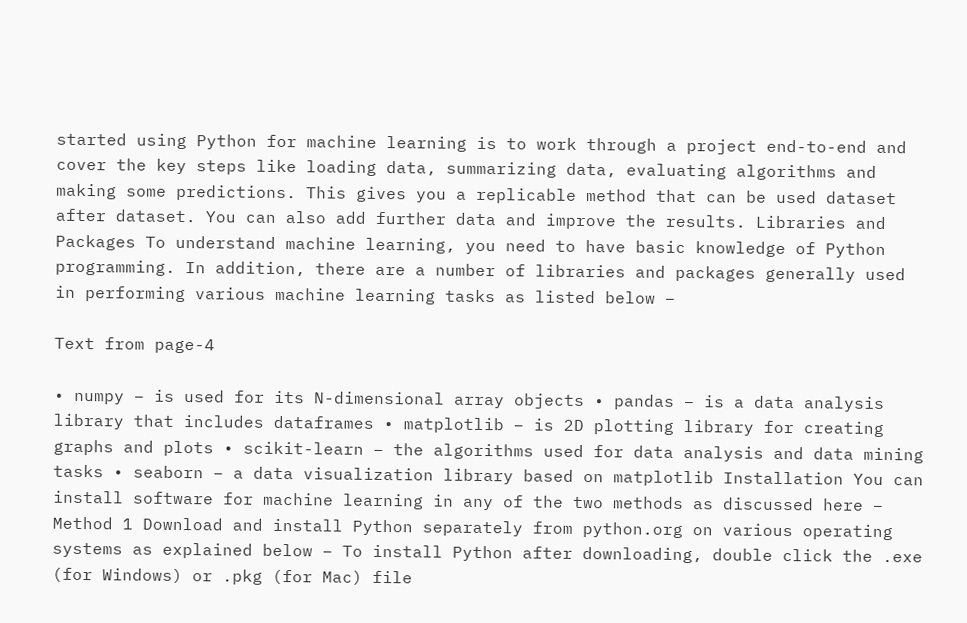started using Python for machine learning is to work through a project end-to-end and cover the key steps like loading data, summarizing data, evaluating algorithms and making some predictions. This gives you a replicable method that can be used dataset after dataset. You can also add further data and improve the results. Libraries and Packages To understand machine learning, you need to have basic knowledge of Python programming. In addition, there are a number of libraries and packages generally used in performing various machine learning tasks as listed below −

Text from page-4

• numpy − is used for its N-dimensional array objects • pandas − is a data analysis library that includes dataframes • matplotlib − is 2D plotting library for creating graphs and plots • scikit-learn − the algorithms used for data analysis and data mining tasks • seaborn − a data visualization library based on matplotlib Installation You can install software for machine learning in any of the two methods as discussed here − Method 1 Download and install Python separately from python.org on various operating systems as explained below − To install Python after downloading, double click the .exe (for Windows) or .pkg (for Mac) file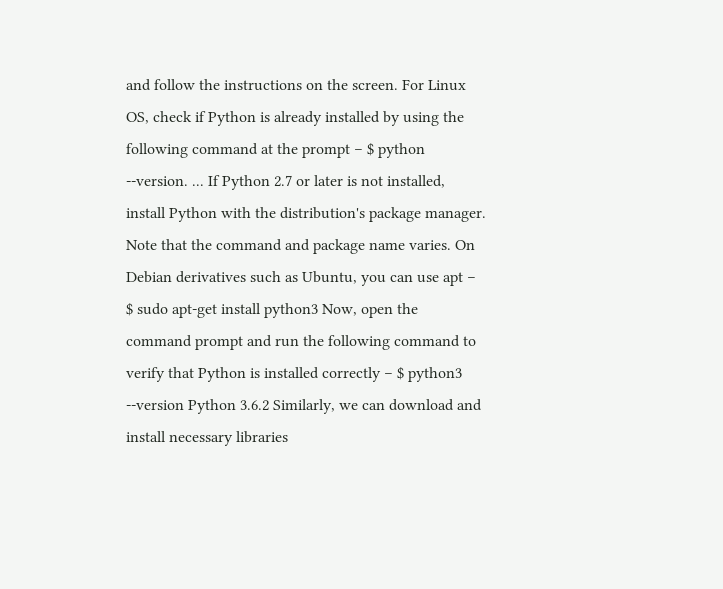and follow the instructions on the screen. For Linux OS, check if Python is already installed by using the following command at the prompt − $ python --version. ... If Python 2.7 or later is not installed, install Python with the distribution's package manager. Note that the command and package name varies. On Debian derivatives such as Ubuntu, you can use apt − $ sudo apt-get install python3 Now, open the command prompt and run the following command to verify that Python is installed correctly − $ python3 --version Python 3.6.2 Similarly, we can download and install necessary libraries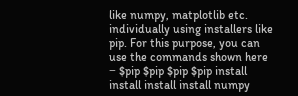like numpy, matplotlib etc. individually using installers like pip. For this purpose, you can use the commands shown here − $pip $pip $pip $pip install install install install numpy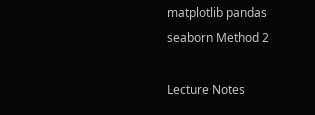matplotlib pandas seaborn Method 2

Lecture Notes